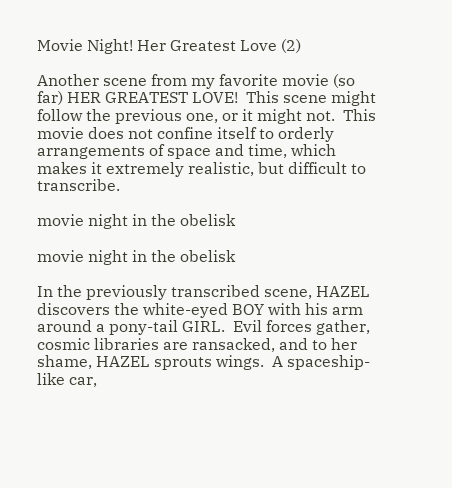Movie Night! Her Greatest Love (2)

Another scene from my favorite movie (so far) HER GREATEST LOVE!  This scene might follow the previous one, or it might not.  This movie does not confine itself to orderly arrangements of space and time, which makes it extremely realistic, but difficult to transcribe.

movie night in the obelisk

movie night in the obelisk

In the previously transcribed scene, HAZEL discovers the white-eyed BOY with his arm around a pony-tail GIRL.  Evil forces gather, cosmic libraries are ransacked, and to her shame, HAZEL sprouts wings.  A spaceship-like car,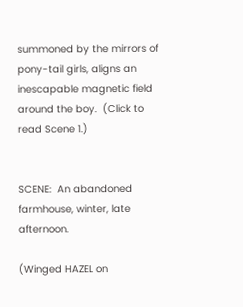summoned by the mirrors of pony-tail girls, aligns an inescapable magnetic field around the boy.  (Click to read Scene 1.)


SCENE:  An abandoned farmhouse, winter, late afternoon.

(Winged HAZEL on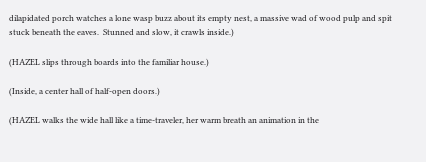dilapidated porch watches a lone wasp buzz about its empty nest, a massive wad of wood pulp and spit stuck beneath the eaves.  Stunned and slow, it crawls inside.)

(HAZEL slips through boards into the familiar house.)

(Inside, a center hall of half-open doors.)

(HAZEL walks the wide hall like a time-traveler, her warm breath an animation in the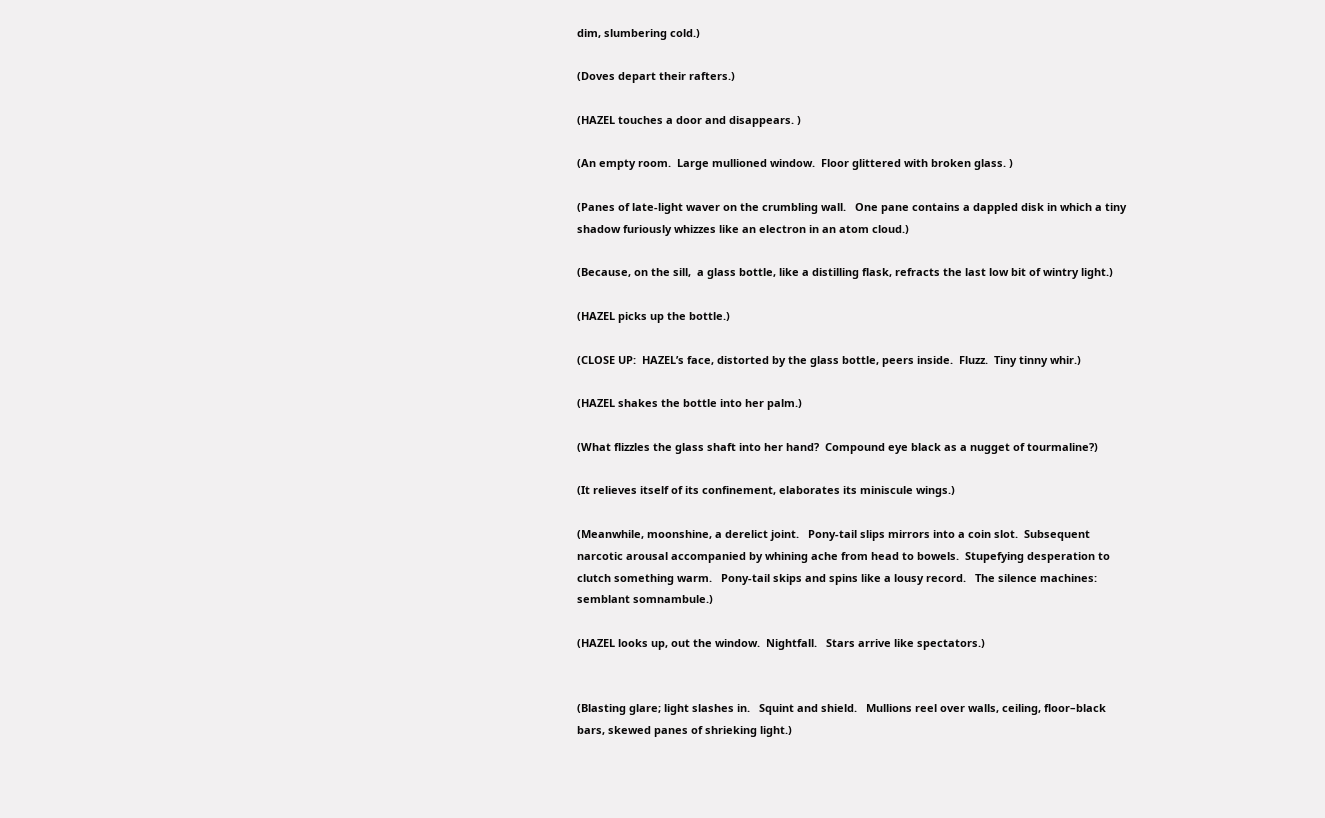dim, slumbering cold.)

(Doves depart their rafters.)

(HAZEL touches a door and disappears. )

(An empty room.  Large mullioned window.  Floor glittered with broken glass. )

(Panes of late-light waver on the crumbling wall.   One pane contains a dappled disk in which a tiny shadow furiously whizzes like an electron in an atom cloud.)

(Because, on the sill,  a glass bottle, like a distilling flask, refracts the last low bit of wintry light.)

(HAZEL picks up the bottle.)

(CLOSE UP:  HAZEL’s face, distorted by the glass bottle, peers inside.  Fluzz.  Tiny tinny whir.)

(HAZEL shakes the bottle into her palm.)

(What flizzles the glass shaft into her hand?  Compound eye black as a nugget of tourmaline?)

(It relieves itself of its confinement, elaborates its miniscule wings.)

(Meanwhile, moonshine, a derelict joint.   Pony-tail slips mirrors into a coin slot.  Subsequent narcotic arousal accompanied by whining ache from head to bowels.  Stupefying desperation to clutch something warm.   Pony-tail skips and spins like a lousy record.   The silence machines: semblant somnambule.)

(HAZEL looks up, out the window.  Nightfall.   Stars arrive like spectators.)


(Blasting glare; light slashes in.   Squint and shield.   Mullions reel over walls, ceiling, floor–black bars, skewed panes of shrieking light.)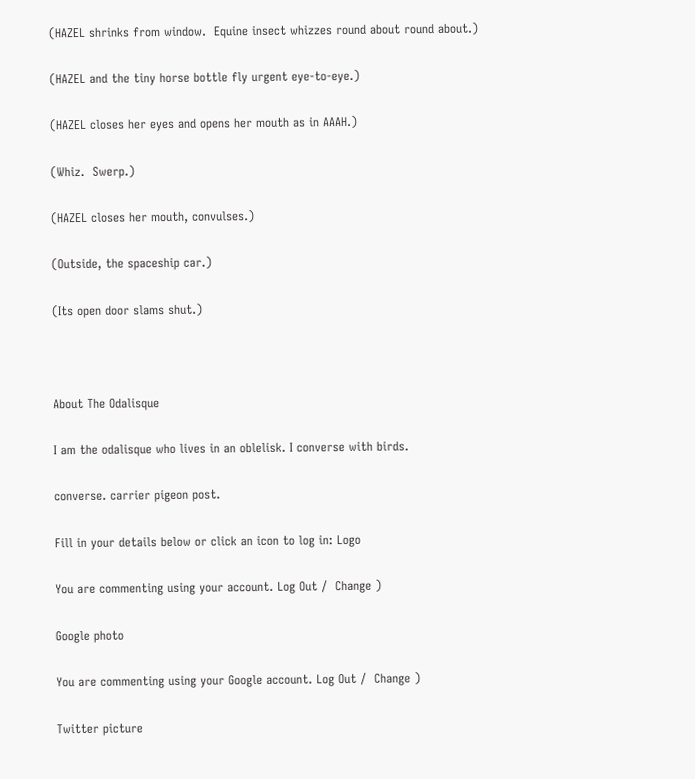(HAZEL shrinks from window.  Equine insect whizzes round about round about.)

(HAZEL and the tiny horse bottle fly urgent eye-to-eye.)

(HAZEL closes her eyes and opens her mouth as in AAAH.)

(Whiz.  Swerp.)

(HAZEL closes her mouth, convulses.)

(Outside, the spaceship car.)

(Its open door slams shut.)



About The Odalisque

I am the odalisque who lives in an oblelisk. I converse with birds.

converse. carrier pigeon post.

Fill in your details below or click an icon to log in: Logo

You are commenting using your account. Log Out /  Change )

Google photo

You are commenting using your Google account. Log Out /  Change )

Twitter picture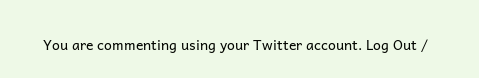You are commenting using your Twitter account. Log Out /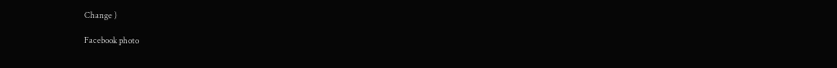Change )

Facebook photo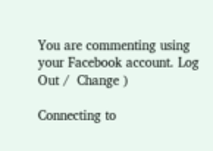You are commenting using your Facebook account. Log Out /  Change )

Connecting to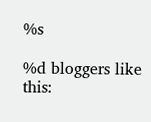%s

%d bloggers like this: